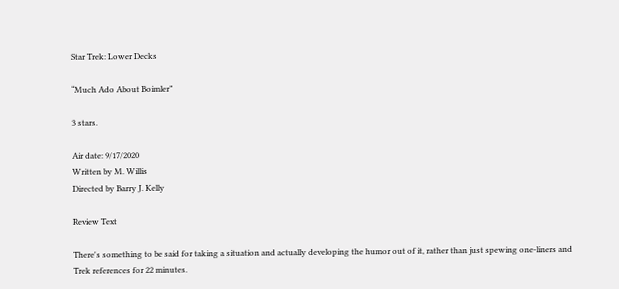Star Trek: Lower Decks

“Much Ado About Boimler”

3 stars.

Air date: 9/17/2020
Written by M. Willis
Directed by Barry J. Kelly

Review Text

There's something to be said for taking a situation and actually developing the humor out of it, rather than just spewing one-liners and Trek references for 22 minutes.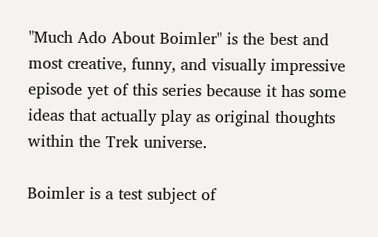"Much Ado About Boimler" is the best and most creative, funny, and visually impressive episode yet of this series because it has some ideas that actually play as original thoughts within the Trek universe.

Boimler is a test subject of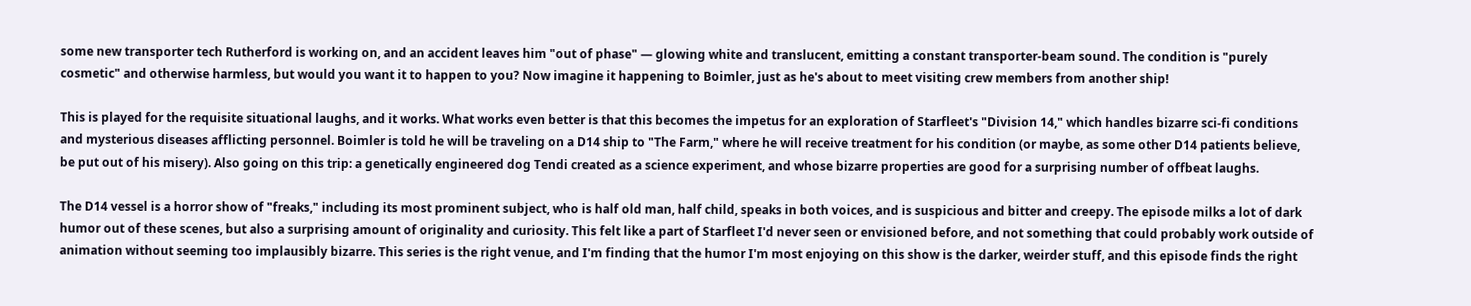some new transporter tech Rutherford is working on, and an accident leaves him "out of phase" — glowing white and translucent, emitting a constant transporter-beam sound. The condition is "purely cosmetic" and otherwise harmless, but would you want it to happen to you? Now imagine it happening to Boimler, just as he's about to meet visiting crew members from another ship!

This is played for the requisite situational laughs, and it works. What works even better is that this becomes the impetus for an exploration of Starfleet's "Division 14," which handles bizarre sci-fi conditions and mysterious diseases afflicting personnel. Boimler is told he will be traveling on a D14 ship to "The Farm," where he will receive treatment for his condition (or maybe, as some other D14 patients believe, be put out of his misery). Also going on this trip: a genetically engineered dog Tendi created as a science experiment, and whose bizarre properties are good for a surprising number of offbeat laughs.

The D14 vessel is a horror show of "freaks," including its most prominent subject, who is half old man, half child, speaks in both voices, and is suspicious and bitter and creepy. The episode milks a lot of dark humor out of these scenes, but also a surprising amount of originality and curiosity. This felt like a part of Starfleet I'd never seen or envisioned before, and not something that could probably work outside of animation without seeming too implausibly bizarre. This series is the right venue, and I'm finding that the humor I'm most enjoying on this show is the darker, weirder stuff, and this episode finds the right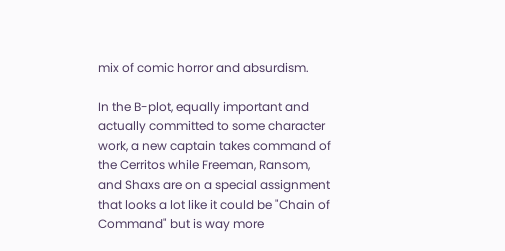mix of comic horror and absurdism.

In the B-plot, equally important and actually committed to some character work, a new captain takes command of the Cerritos while Freeman, Ransom, and Shaxs are on a special assignment that looks a lot like it could be "Chain of Command" but is way more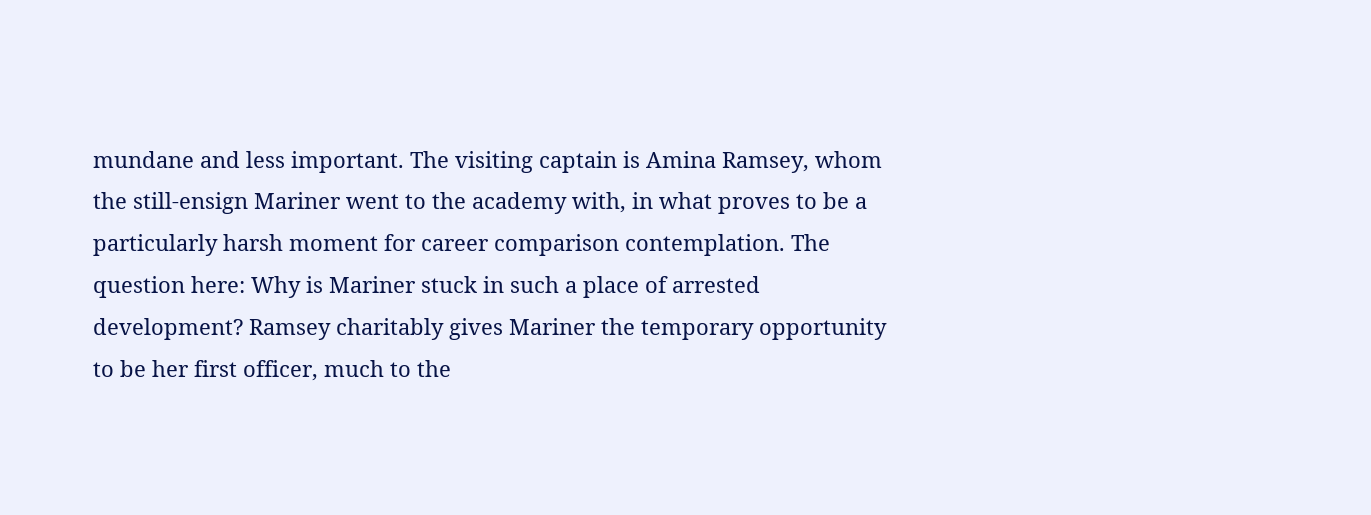mundane and less important. The visiting captain is Amina Ramsey, whom the still-ensign Mariner went to the academy with, in what proves to be a particularly harsh moment for career comparison contemplation. The question here: Why is Mariner stuck in such a place of arrested development? Ramsey charitably gives Mariner the temporary opportunity to be her first officer, much to the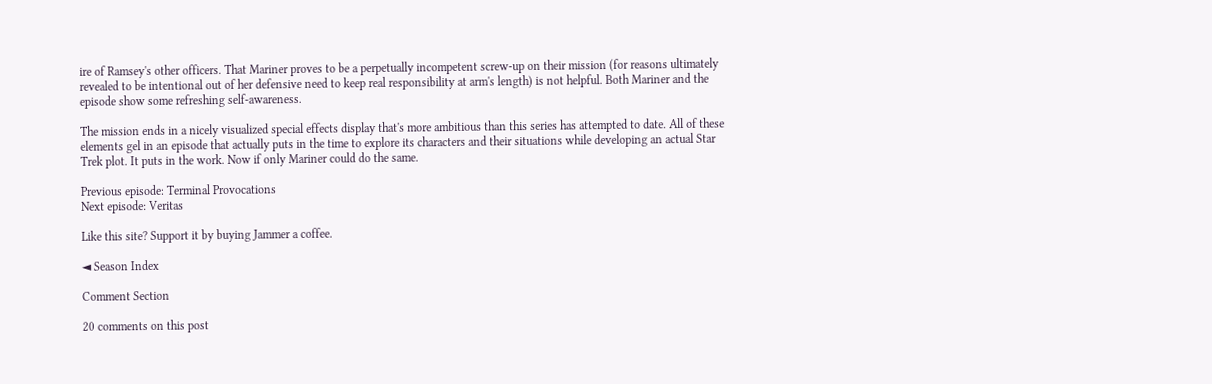ire of Ramsey's other officers. That Mariner proves to be a perpetually incompetent screw-up on their mission (for reasons ultimately revealed to be intentional out of her defensive need to keep real responsibility at arm's length) is not helpful. Both Mariner and the episode show some refreshing self-awareness.

The mission ends in a nicely visualized special effects display that's more ambitious than this series has attempted to date. All of these elements gel in an episode that actually puts in the time to explore its characters and their situations while developing an actual Star Trek plot. It puts in the work. Now if only Mariner could do the same.

Previous episode: Terminal Provocations
Next episode: Veritas

Like this site? Support it by buying Jammer a coffee.

◄ Season Index

Comment Section

20 comments on this post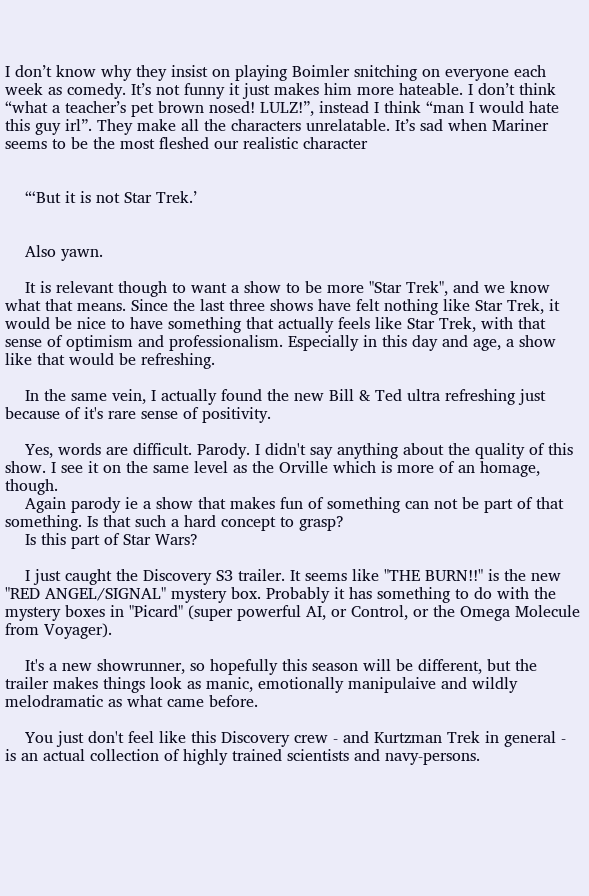I don’t know why they insist on playing Boimler snitching on everyone each week as comedy. It’s not funny it just makes him more hateable. I don’t think “what a teacher’s pet brown nosed! LULZ!”, instead I think “man I would hate this guy irl”. They make all the characters unrelatable. It’s sad when Mariner seems to be the most fleshed our realistic character


    “‘But it is not Star Trek.’


    Also yawn.

    It is relevant though to want a show to be more "Star Trek", and we know what that means. Since the last three shows have felt nothing like Star Trek, it would be nice to have something that actually feels like Star Trek, with that sense of optimism and professionalism. Especially in this day and age, a show like that would be refreshing.

    In the same vein, I actually found the new Bill & Ted ultra refreshing just because of it's rare sense of positivity.

    Yes, words are difficult. Parody. I didn't say anything about the quality of this show. I see it on the same level as the Orville which is more of an homage, though.
    Again parody ie a show that makes fun of something can not be part of that something. Is that such a hard concept to grasp?
    Is this part of Star Wars?

    I just caught the Discovery S3 trailer. It seems like "THE BURN!!" is the new "RED ANGEL/SIGNAL" mystery box. Probably it has something to do with the mystery boxes in "Picard" (super powerful AI, or Control, or the Omega Molecule from Voyager).

    It's a new showrunner, so hopefully this season will be different, but the trailer makes things look as manic, emotionally manipulaive and wildly melodramatic as what came before.

    You just don't feel like this Discovery crew - and Kurtzman Trek in general - is an actual collection of highly trained scientists and navy-persons.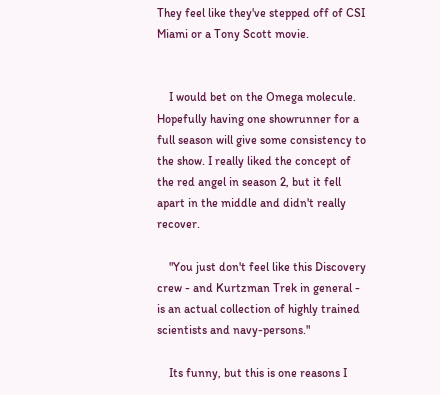They feel like they've stepped off of CSI Miami or a Tony Scott movie.


    I would bet on the Omega molecule. Hopefully having one showrunner for a full season will give some consistency to the show. I really liked the concept of the red angel in season 2, but it fell apart in the middle and didn't really recover.

    "You just don't feel like this Discovery crew - and Kurtzman Trek in general - is an actual collection of highly trained scientists and navy-persons."

    Its funny, but this is one reasons I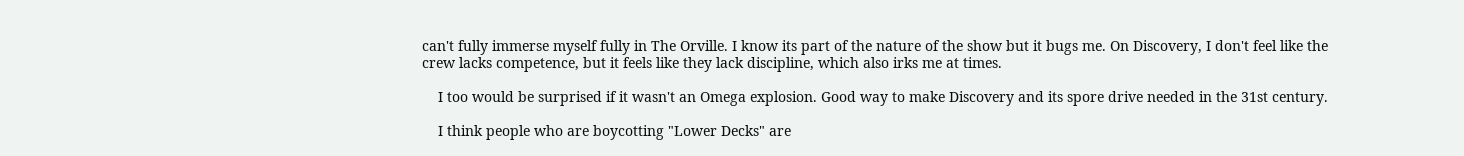can't fully immerse myself fully in The Orville. I know its part of the nature of the show but it bugs me. On Discovery, I don't feel like the crew lacks competence, but it feels like they lack discipline, which also irks me at times.

    I too would be surprised if it wasn't an Omega explosion. Good way to make Discovery and its spore drive needed in the 31st century.

    I think people who are boycotting "Lower Decks" are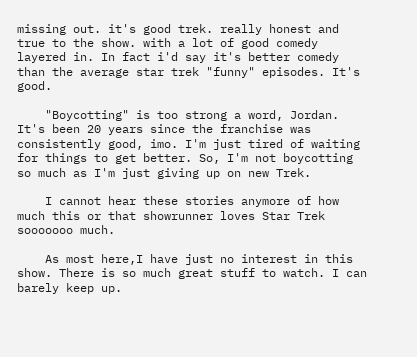missing out. it's good trek. really honest and true to the show. with a lot of good comedy layered in. In fact i'd say it's better comedy than the average star trek "funny" episodes. It's good.

    "Boycotting" is too strong a word, Jordan. It's been 20 years since the franchise was consistently good, imo. I'm just tired of waiting for things to get better. So, I'm not boycotting so much as I'm just giving up on new Trek.

    I cannot hear these stories anymore of how much this or that showrunner loves Star Trek sooooooo much.

    As most here,I have just no interest in this show. There is so much great stuff to watch. I can barely keep up.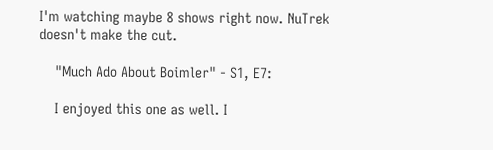I'm watching maybe 8 shows right now. NuTrek doesn't make the cut.

    "Much Ado About Boimler" - S1, E7:

    I enjoyed this one as well. I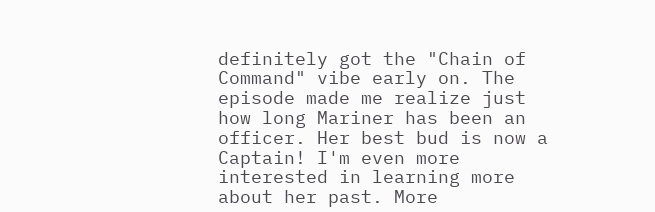definitely got the "Chain of Command" vibe early on. The episode made me realize just how long Mariner has been an officer. Her best bud is now a Captain! I'm even more interested in learning more about her past. More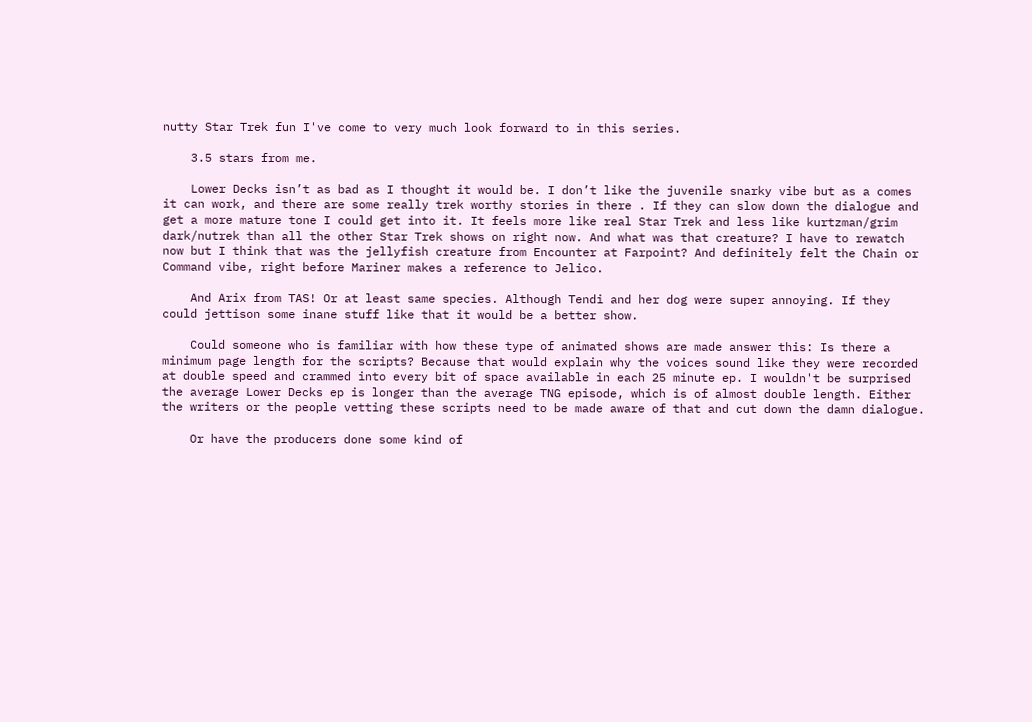nutty Star Trek fun I've come to very much look forward to in this series.

    3.5 stars from me.

    Lower Decks isn’t as bad as I thought it would be. I don’t like the juvenile snarky vibe but as a comes it can work, and there are some really trek worthy stories in there . If they can slow down the dialogue and get a more mature tone I could get into it. It feels more like real Star Trek and less like kurtzman/grim dark/nutrek than all the other Star Trek shows on right now. And what was that creature? I have to rewatch now but I think that was the jellyfish creature from Encounter at Farpoint? And definitely felt the Chain or Command vibe, right before Mariner makes a reference to Jelico.

    And Arix from TAS! Or at least same species. Although Tendi and her dog were super annoying. If they could jettison some inane stuff like that it would be a better show.

    Could someone who is familiar with how these type of animated shows are made answer this: Is there a minimum page length for the scripts? Because that would explain why the voices sound like they were recorded at double speed and crammed into every bit of space available in each 25 minute ep. I wouldn't be surprised the average Lower Decks ep is longer than the average TNG episode, which is of almost double length. Either the writers or the people vetting these scripts need to be made aware of that and cut down the damn dialogue.

    Or have the producers done some kind of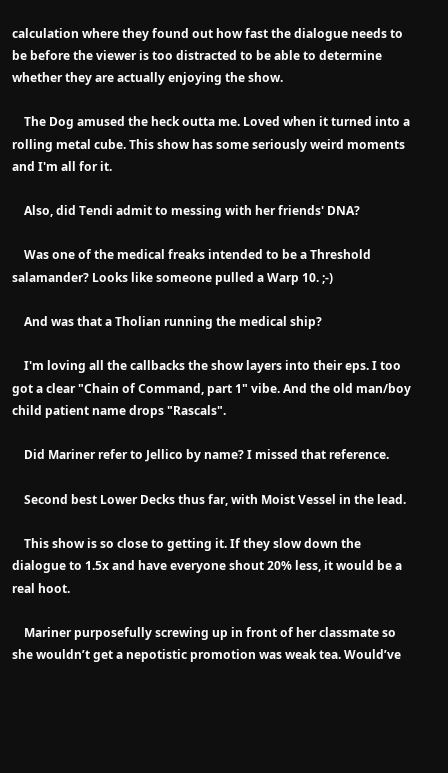calculation where they found out how fast the dialogue needs to be before the viewer is too distracted to be able to determine whether they are actually enjoying the show.

    The Dog amused the heck outta me. Loved when it turned into a rolling metal cube. This show has some seriously weird moments and I'm all for it.

    Also, did Tendi admit to messing with her friends' DNA?

    Was one of the medical freaks intended to be a Threshold salamander? Looks like someone pulled a Warp 10. ;-)

    And was that a Tholian running the medical ship?

    I'm loving all the callbacks the show layers into their eps. I too got a clear "Chain of Command, part 1" vibe. And the old man/boy child patient name drops "Rascals".

    Did Mariner refer to Jellico by name? I missed that reference.

    Second best Lower Decks thus far, with Moist Vessel in the lead.

    This show is so close to getting it. If they slow down the dialogue to 1.5x and have everyone shout 20% less, it would be a real hoot.

    Mariner purposefully screwing up in front of her classmate so she wouldn’t get a nepotistic promotion was weak tea. Would’ve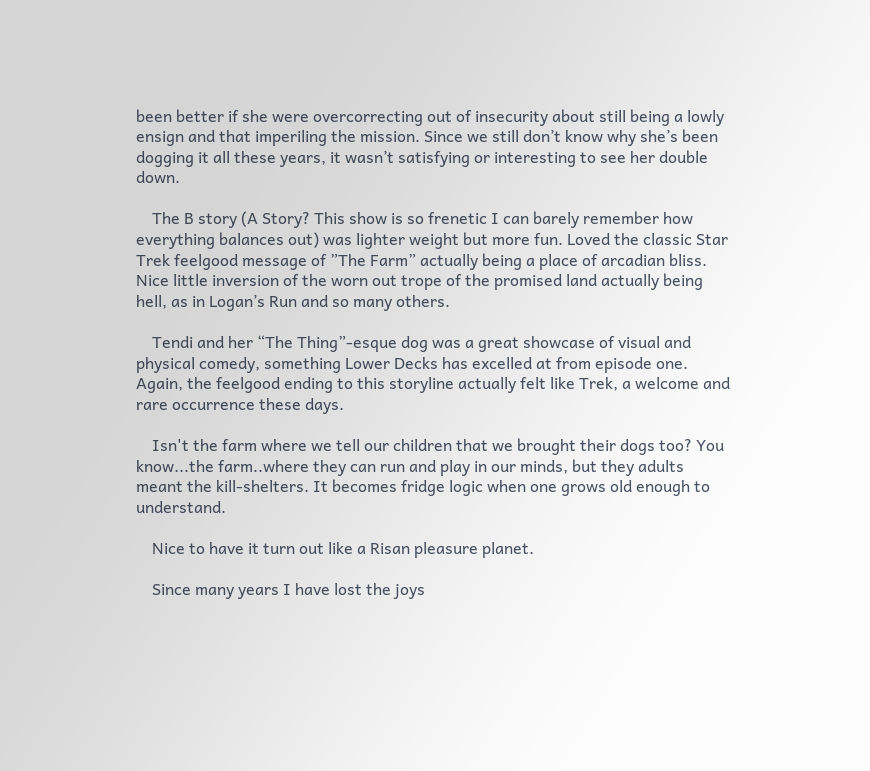been better if she were overcorrecting out of insecurity about still being a lowly ensign and that imperiling the mission. Since we still don’t know why she’s been dogging it all these years, it wasn’t satisfying or interesting to see her double down.

    The B story (A Story? This show is so frenetic I can barely remember how everything balances out) was lighter weight but more fun. Loved the classic Star Trek feelgood message of ”The Farm” actually being a place of arcadian bliss. Nice little inversion of the worn out trope of the promised land actually being hell, as in Logan’s Run and so many others.

    Tendi and her “The Thing”-esque dog was a great showcase of visual and physical comedy, something Lower Decks has excelled at from episode one. Again, the feelgood ending to this storyline actually felt like Trek, a welcome and rare occurrence these days.

    Isn't the farm where we tell our children that we brought their dogs too? You know...the farm..where they can run and play in our minds, but they adults meant the kill-shelters. It becomes fridge logic when one grows old enough to understand.

    Nice to have it turn out like a Risan pleasure planet.

    Since many years I have lost the joys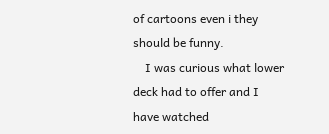of cartoons even i they should be funny.
    I was curious what lower deck had to offer and I have watched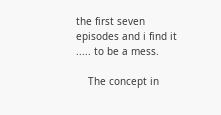the first seven episodes and i find it ..... to be a mess.

    The concept in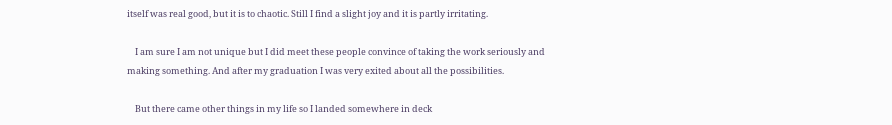itself was real good, but it is to chaotic. Still I find a slight joy and it is partly irritating.

    I am sure I am not unique but I did meet these people convince of taking the work seriously and making something. And after my graduation I was very exited about all the possibilities.

    But there came other things in my life so I landed somewhere in deck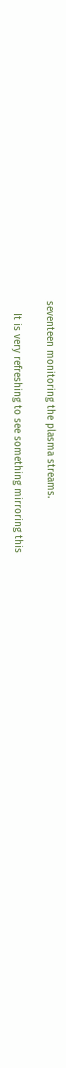seventeen monitoring the plasma streams.

    It is very refreshing to see something mirroring this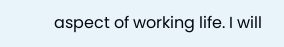aspect of working life. I will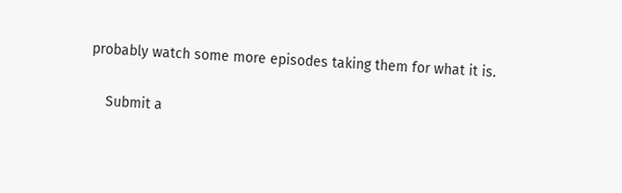probably watch some more episodes taking them for what it is.

    Submit a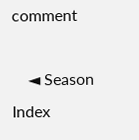comment

    ◄ Season Index